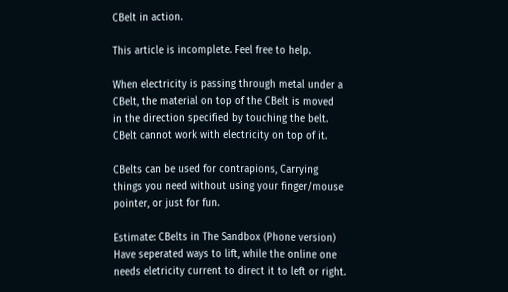CBelt in action.

This article is incomplete. Feel free to help.

When electricity is passing through metal under a CBelt, the material on top of the CBelt is moved in the direction specified by touching the belt. CBelt cannot work with electricity on top of it.

CBelts can be used for contrapions, Carrying things you need without using your finger/mouse pointer, or just for fun.

Estimate: CBelts in The Sandbox (Phone version) Have seperated ways to lift, while the online one needs eletricity current to direct it to left or right.